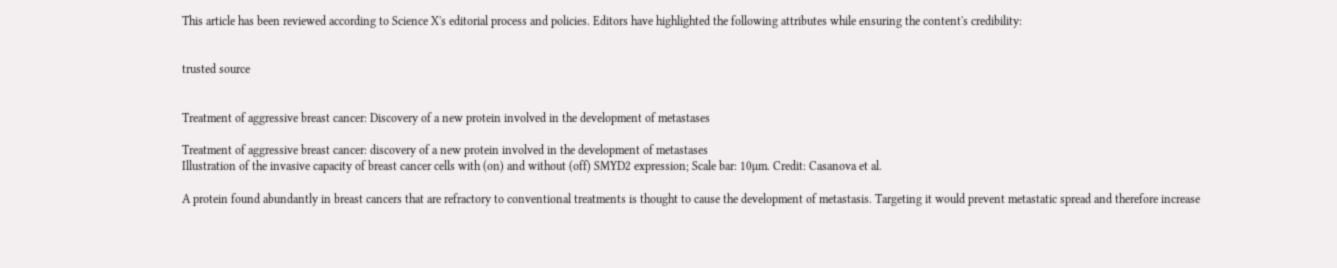This article has been reviewed according to Science X's editorial process and policies. Editors have highlighted the following attributes while ensuring the content's credibility:


trusted source


Treatment of aggressive breast cancer: Discovery of a new protein involved in the development of metastases

Treatment of aggressive breast cancer: discovery of a new protein involved in the development of metastases
Illustration of the invasive capacity of breast cancer cells with (on) and without (off) SMYD2 expression; Scale bar: 10µm. Credit: Casanova et al.

A protein found abundantly in breast cancers that are refractory to conventional treatments is thought to cause the development of metastasis. Targeting it would prevent metastatic spread and therefore increase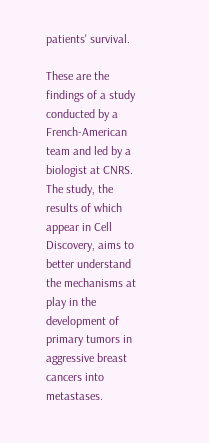patients' survival.

These are the findings of a study conducted by a French-American team and led by a biologist at CNRS. The study, the results of which appear in Cell Discovery, aims to better understand the mechanisms at play in the development of primary tumors in aggressive breast cancers into metastases.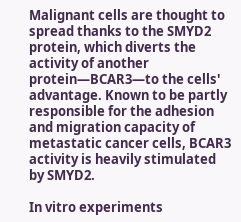Malignant cells are thought to spread thanks to the SMYD2 protein, which diverts the activity of another protein—BCAR3—to the cells' advantage. Known to be partly responsible for the adhesion and migration capacity of metastatic cancer cells, BCAR3 activity is heavily stimulated by SMYD2.

In vitro experiments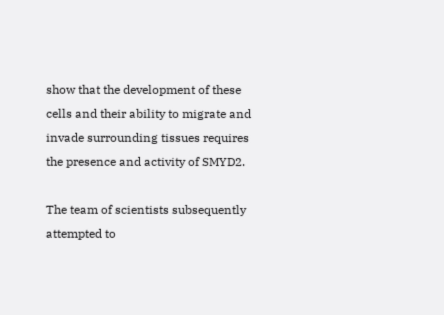show that the development of these cells and their ability to migrate and invade surrounding tissues requires the presence and activity of SMYD2.

The team of scientists subsequently attempted to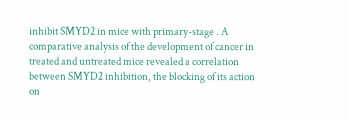inhibit SMYD2 in mice with primary-stage . A comparative analysis of the development of cancer in treated and untreated mice revealed a correlation between SMYD2 inhibition, the blocking of its action on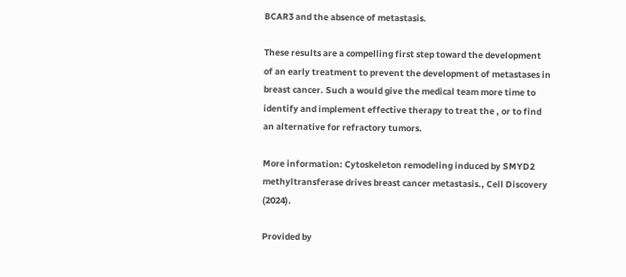BCAR3 and the absence of metastasis.

These results are a compelling first step toward the development of an early treatment to prevent the development of metastases in breast cancer. Such a would give the medical team more time to identify and implement effective therapy to treat the , or to find an alternative for refractory tumors.

More information: Cytoskeleton remodeling induced by SMYD2 methyltransferase drives breast cancer metastasis., Cell Discovery (2024).

Provided by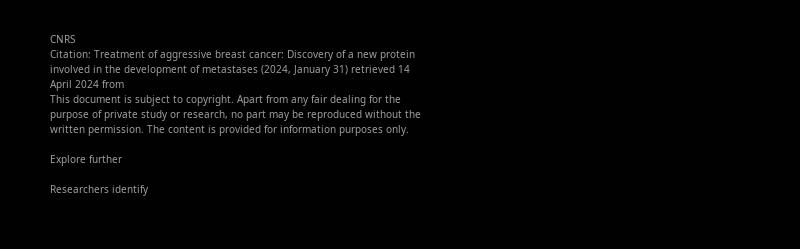CNRS
Citation: Treatment of aggressive breast cancer: Discovery of a new protein involved in the development of metastases (2024, January 31) retrieved 14 April 2024 from
This document is subject to copyright. Apart from any fair dealing for the purpose of private study or research, no part may be reproduced without the written permission. The content is provided for information purposes only.

Explore further

Researchers identify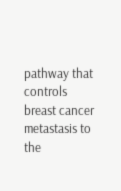pathway that controls breast cancer metastasis to the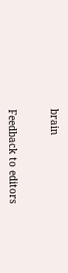brain


Feedback to editors